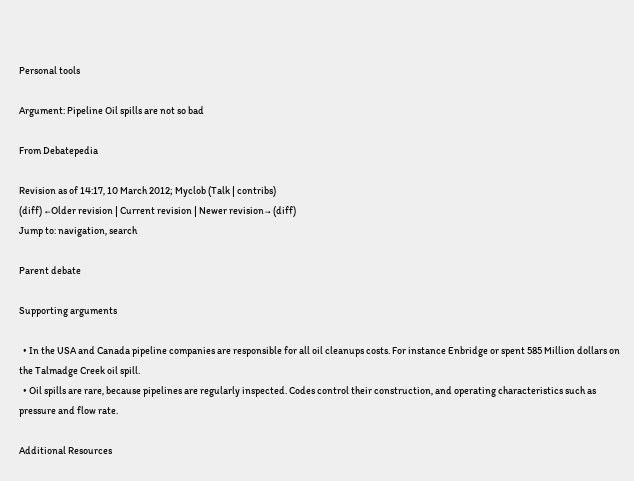Personal tools

Argument: Pipeline Oil spills are not so bad

From Debatepedia

Revision as of 14:17, 10 March 2012; Myclob (Talk | contribs)
(diff) ←Older revision | Current revision | Newer revision→ (diff)
Jump to: navigation, search

Parent debate

Supporting arguments

  • In the USA and Canada pipeline companies are responsible for all oil cleanups costs. For instance Enbridge or spent 585 Million dollars on the Talmadge Creek oil spill.
  • Oil spills are rare, because pipelines are regularly inspected. Codes control their construction, and operating characteristics such as pressure and flow rate.

Additional Resources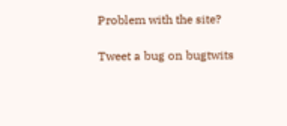Problem with the site?

Tweet a bug on bugtwits